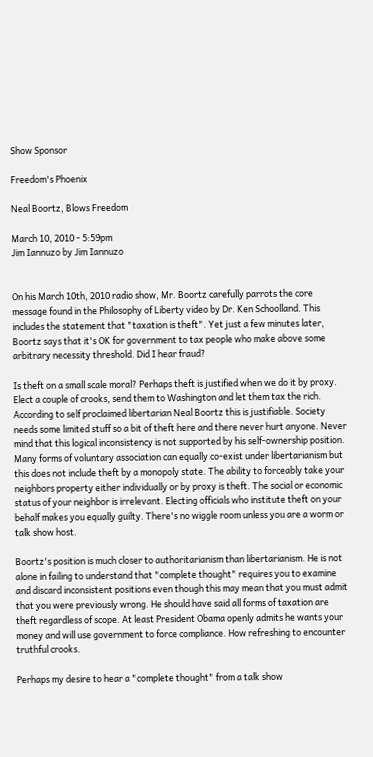Show Sponsor

Freedom's Phoenix

Neal Boortz, Blows Freedom

March 10, 2010 - 5:59pm
Jim Iannuzo by Jim Iannuzo


On his March 10th, 2010 radio show, Mr. Boortz carefully parrots the core message found in the Philosophy of Liberty video by Dr. Ken Schoolland. This includes the statement that "taxation is theft". Yet just a few minutes later, Boortz says that it's OK for government to tax people who make above some arbitrary necessity threshold. Did I hear fraud?

Is theft on a small scale moral? Perhaps theft is justified when we do it by proxy. Elect a couple of crooks, send them to Washington and let them tax the rich. According to self proclaimed libertarian Neal Boortz this is justifiable. Society needs some limited stuff so a bit of theft here and there never hurt anyone. Never mind that this logical inconsistency is not supported by his self-ownership position. Many forms of voluntary association can equally co-exist under libertarianism but this does not include theft by a monopoly state. The ability to forceably take your neighbors property either individually or by proxy is theft. The social or economic status of your neighbor is irrelevant. Electing officials who institute theft on your behalf makes you equally guilty. There's no wiggle room unless you are a worm or talk show host.

Boortz's position is much closer to authoritarianism than libertarianism. He is not alone in failing to understand that "complete thought" requires you to examine and discard inconsistent positions even though this may mean that you must admit that you were previously wrong. He should have said all forms of taxation are theft regardless of scope. At least President Obama openly admits he wants your money and will use government to force compliance. How refreshing to encounter truthful crooks.

Perhaps my desire to hear a "complete thought" from a talk show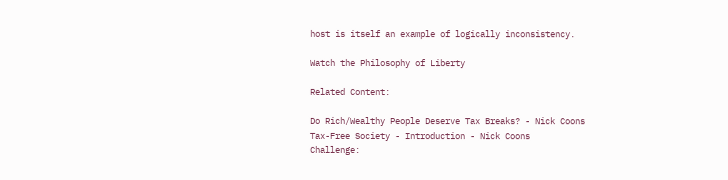host is itself an example of logically inconsistency.

Watch the Philosophy of Liberty

Related Content:

Do Rich/Wealthy People Deserve Tax Breaks? - Nick Coons
Tax-Free Society - Introduction - Nick Coons
Challenge: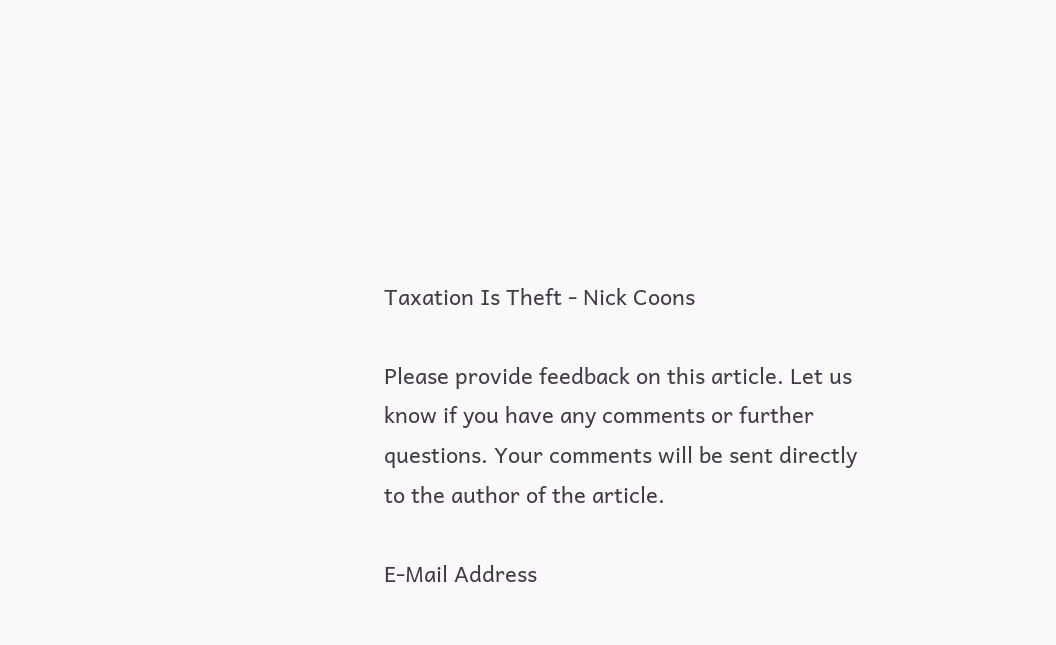Taxation Is Theft - Nick Coons

Please provide feedback on this article. Let us know if you have any comments or further questions. Your comments will be sent directly to the author of the article.

E-Mail Address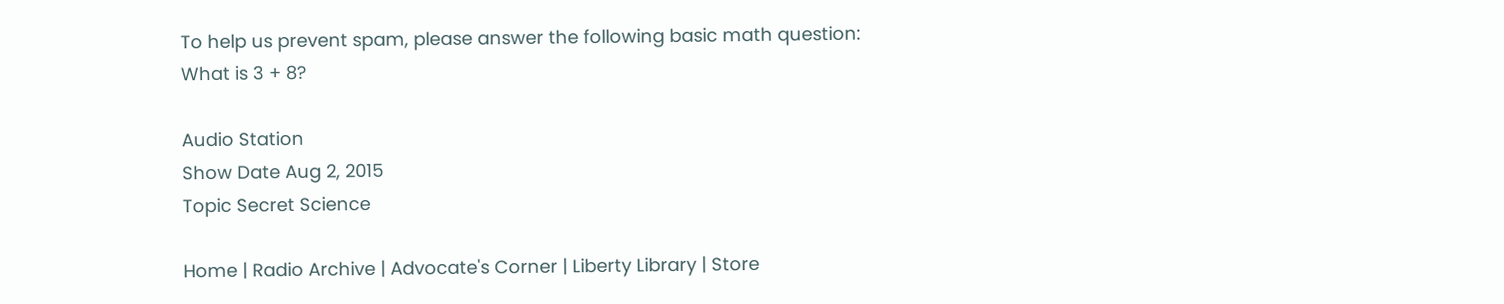To help us prevent spam, please answer the following basic math question:
What is 3 + 8?

Audio Station
Show Date Aug 2, 2015
Topic Secret Science

Home | Radio Archive | Advocate's Corner | Liberty Library | Store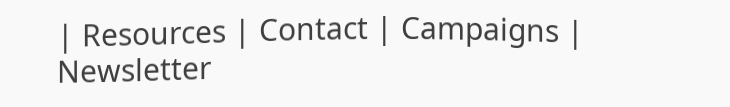| Resources | Contact | Campaigns | Newsletter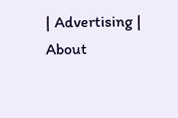| Advertising | About